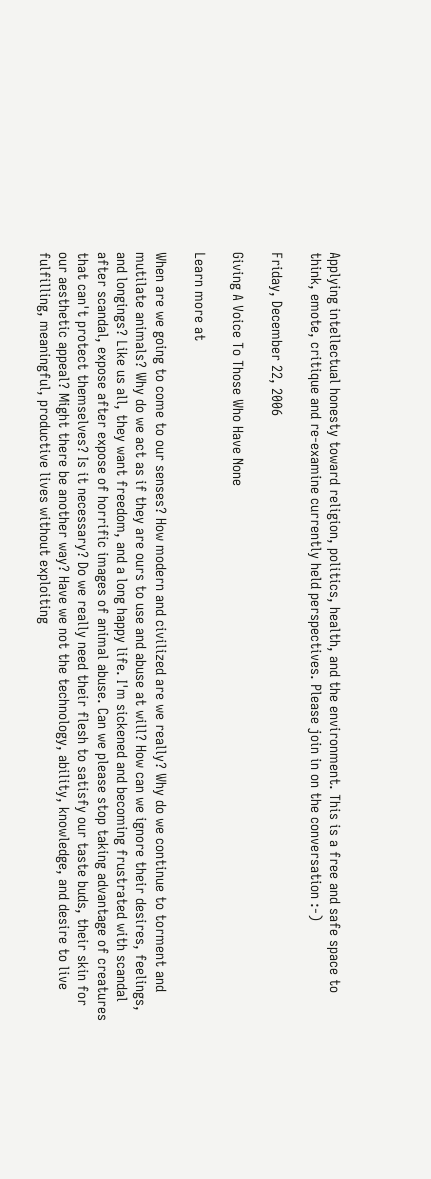Applying intellectual honesty toward religion, politics, health, and the environment. This is a free and safe space to think, emote, critique and re-examine currently held perspectives. Please join in on the conversation :-)

Friday, December 22, 2006

Giving A Voice To Those Who Have None

Learn more at

When are we going to come to our senses? How modern and civilized are we really? Why do we continue to torment and mutilate animals? Why do we act as if they are ours to use and abuse at will? How can we ignore their desires, feelings, and longings? Like us all, they want freedom, and a long happy life. I'm sickened and becoming frustrated with scandal after scandal, expose after expose of horrific images of animal abuse. Can we please stop taking advantage of creatures that can't protect themselves? Is it necessary? Do we really need their flesh to satisfy our taste buds, their skin for our aesthetic appeal? Might there be another way? Have we not the technology, ability, knowledge, and desire to live fulfilling, meaningful, productive lives without exploiting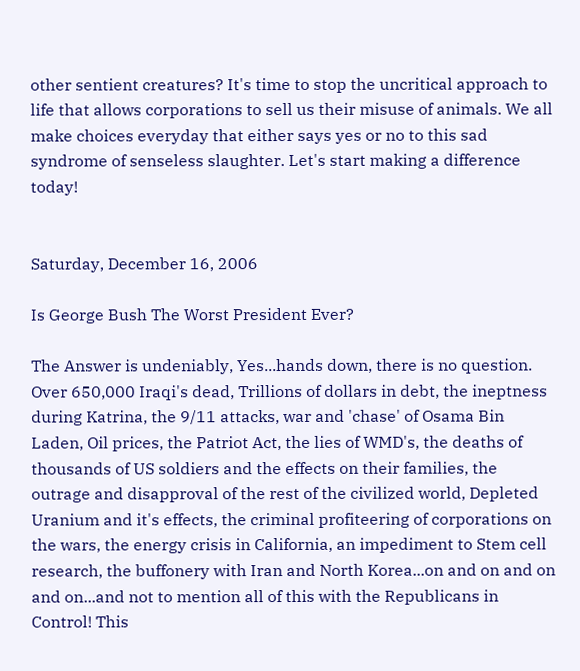other sentient creatures? It's time to stop the uncritical approach to life that allows corporations to sell us their misuse of animals. We all make choices everyday that either says yes or no to this sad syndrome of senseless slaughter. Let's start making a difference today!


Saturday, December 16, 2006

Is George Bush The Worst President Ever?

The Answer is undeniably, Yes...hands down, there is no question. Over 650,000 Iraqi's dead, Trillions of dollars in debt, the ineptness during Katrina, the 9/11 attacks, war and 'chase' of Osama Bin Laden, Oil prices, the Patriot Act, the lies of WMD's, the deaths of thousands of US soldiers and the effects on their families, the outrage and disapproval of the rest of the civilized world, Depleted Uranium and it's effects, the criminal profiteering of corporations on the wars, the energy crisis in California, an impediment to Stem cell research, the buffonery with Iran and North Korea...on and on and on and on...and not to mention all of this with the Republicans in Control! This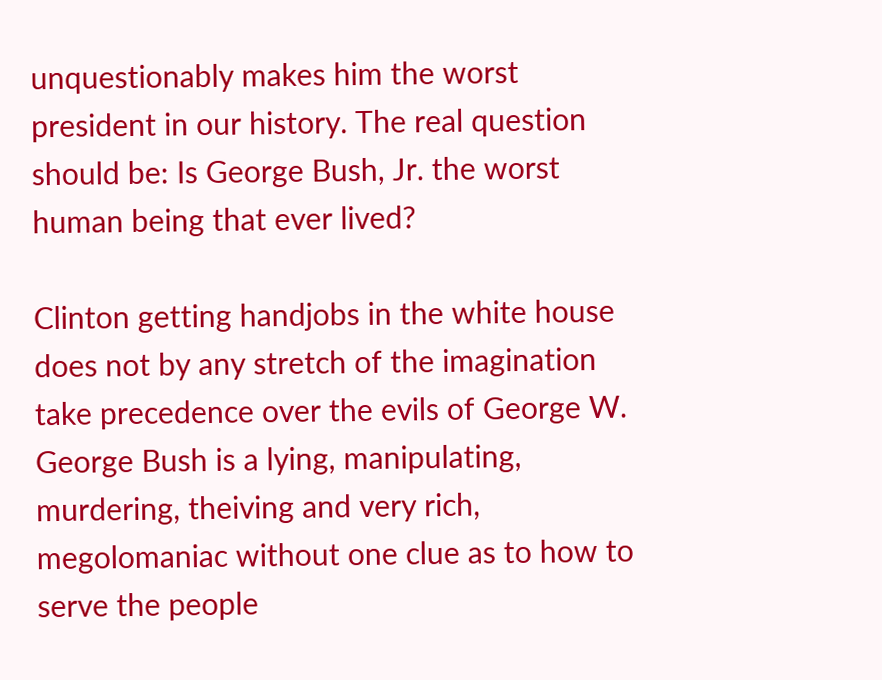unquestionably makes him the worst president in our history. The real question should be: Is George Bush, Jr. the worst human being that ever lived?

Clinton getting handjobs in the white house does not by any stretch of the imagination take precedence over the evils of George W. George Bush is a lying, manipulating, murdering, theiving and very rich, megolomaniac without one clue as to how to serve the people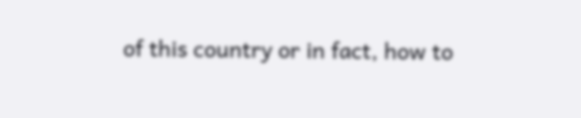of this country or in fact, how to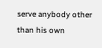serve anybody other than his own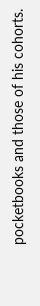pocketbooks and those of his cohorts.